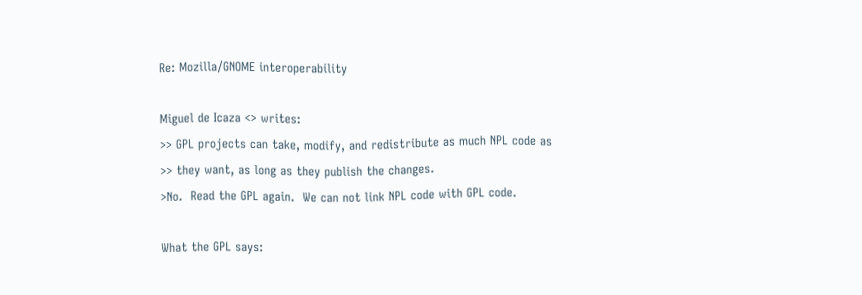Re: Mozilla/GNOME interoperability

Miguel de Icaza <> writes:
>> GPL projects can take, modify, and redistribute as much NPL code as
>> they want, as long as they publish the changes.
>No.  Read the GPL again.  We can not link NPL code with GPL code.

What the GPL says: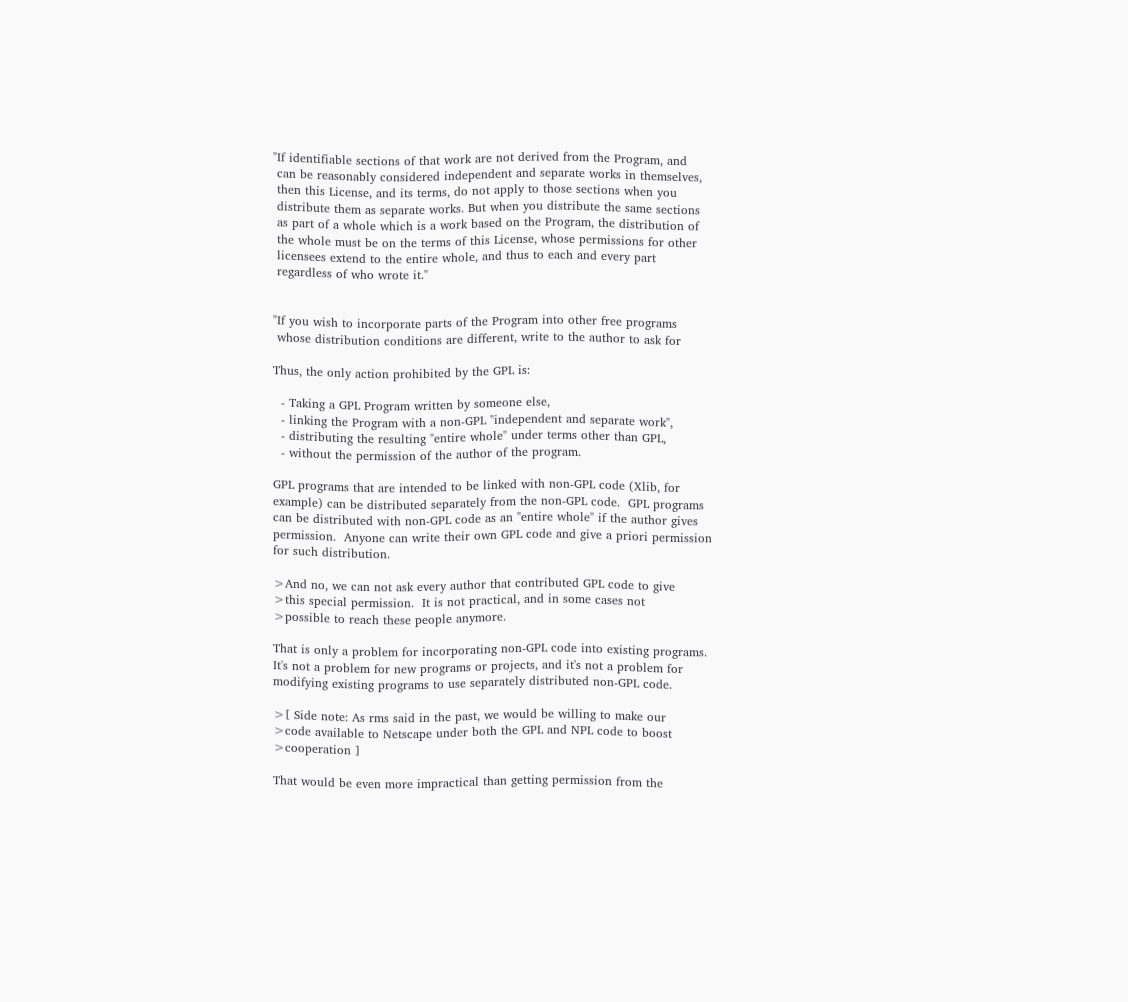"If identifiable sections of that work are not derived from the Program, and
 can be reasonably considered independent and separate works in themselves,
 then this License, and its terms, do not apply to those sections when you
 distribute them as separate works. But when you distribute the same sections
 as part of a whole which is a work based on the Program, the distribution of
 the whole must be on the terms of this License, whose permissions for other
 licensees extend to the entire whole, and thus to each and every part
 regardless of who wrote it."


"If you wish to incorporate parts of the Program into other free programs
 whose distribution conditions are different, write to the author to ask for

Thus, the only action prohibited by the GPL is:

  - Taking a GPL Program written by someone else,
  - linking the Program with a non-GPL "independent and separate work",
  - distributing the resulting "entire whole" under terms other than GPL,
  - without the permission of the author of the program.

GPL programs that are intended to be linked with non-GPL code (Xlib, for
example) can be distributed separately from the non-GPL code.  GPL programs
can be distributed with non-GPL code as an "entire whole" if the author gives
permission.  Anyone can write their own GPL code and give a priori permission
for such distribution.

>And no, we can not ask every author that contributed GPL code to give
>this special permission.  It is not practical, and in some cases not
>possible to reach these people anymore.

That is only a problem for incorporating non-GPL code into existing programs.
It's not a problem for new programs or projects, and it's not a problem for
modifying existing programs to use separately distributed non-GPL code.

>[ Side note: As rms said in the past, we would be willing to make our
>code available to Netscape under both the GPL and NPL code to boost
>cooperation ]

That would be even more impractical than getting permission from the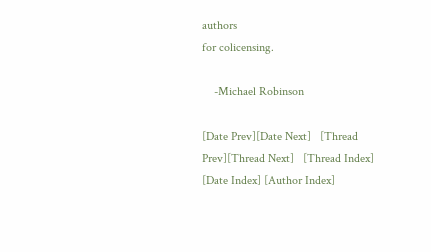authors
for colicensing.

    -Michael Robinson

[Date Prev][Date Next]   [Thread Prev][Thread Next]   [Thread Index] [Date Index] [Author Index]